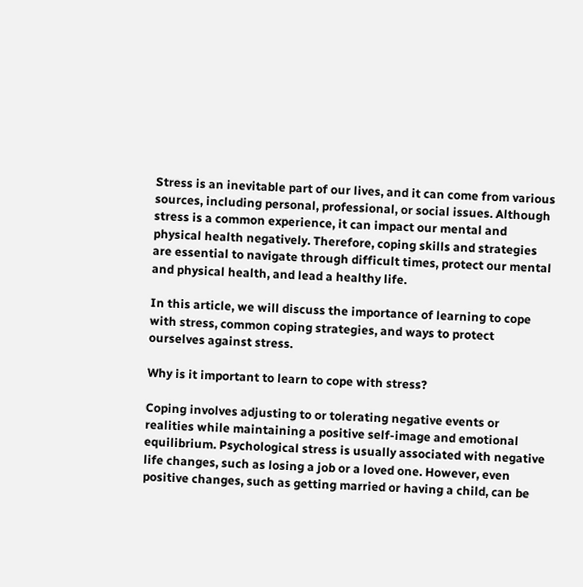Stress is an inevitable part of our lives, and it can come from various sources, including personal, professional, or social issues. Although stress is a common experience, it can impact our mental and physical health negatively. Therefore, coping skills and strategies are essential to navigate through difficult times, protect our mental and physical health, and lead a healthy life.

In this article, we will discuss the importance of learning to cope with stress, common coping strategies, and ways to protect ourselves against stress.

Why is it important to learn to cope with stress?

Coping involves adjusting to or tolerating negative events or realities while maintaining a positive self-image and emotional equilibrium. Psychological stress is usually associated with negative life changes, such as losing a job or a loved one. However, even positive changes, such as getting married or having a child, can be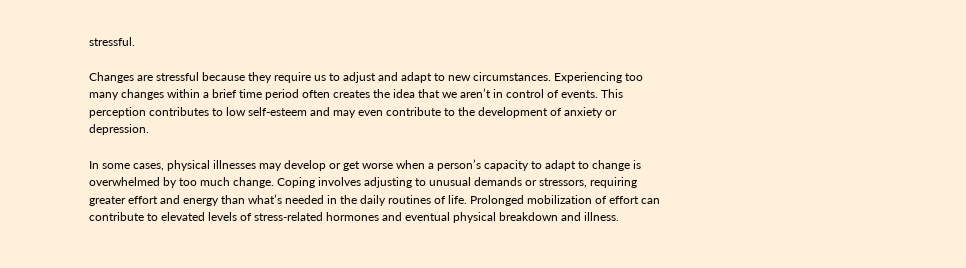stressful.

Changes are stressful because they require us to adjust and adapt to new circumstances. Experiencing too many changes within a brief time period often creates the idea that we aren’t in control of events. This perception contributes to low self-esteem and may even contribute to the development of anxiety or depression.

In some cases, physical illnesses may develop or get worse when a person’s capacity to adapt to change is overwhelmed by too much change. Coping involves adjusting to unusual demands or stressors, requiring greater effort and energy than what’s needed in the daily routines of life. Prolonged mobilization of effort can contribute to elevated levels of stress-related hormones and eventual physical breakdown and illness.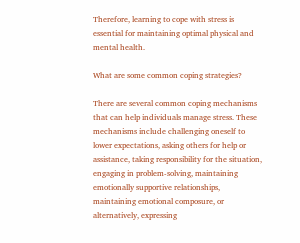Therefore, learning to cope with stress is essential for maintaining optimal physical and mental health.

What are some common coping strategies?

There are several common coping mechanisms that can help individuals manage stress. These mechanisms include challenging oneself to lower expectations, asking others for help or assistance, taking responsibility for the situation, engaging in problem-solving, maintaining emotionally supportive relationships, maintaining emotional composure, or alternatively, expressing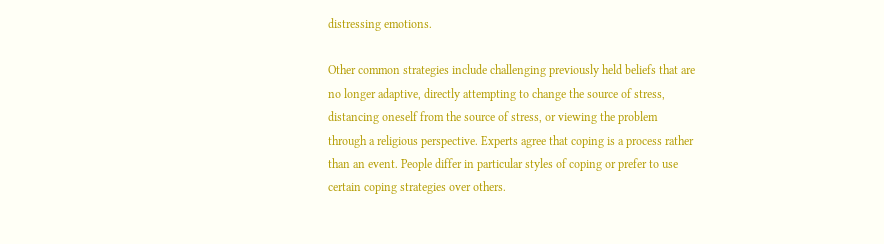distressing emotions.

Other common strategies include challenging previously held beliefs that are no longer adaptive, directly attempting to change the source of stress, distancing oneself from the source of stress, or viewing the problem through a religious perspective. Experts agree that coping is a process rather than an event. People differ in particular styles of coping or prefer to use certain coping strategies over others.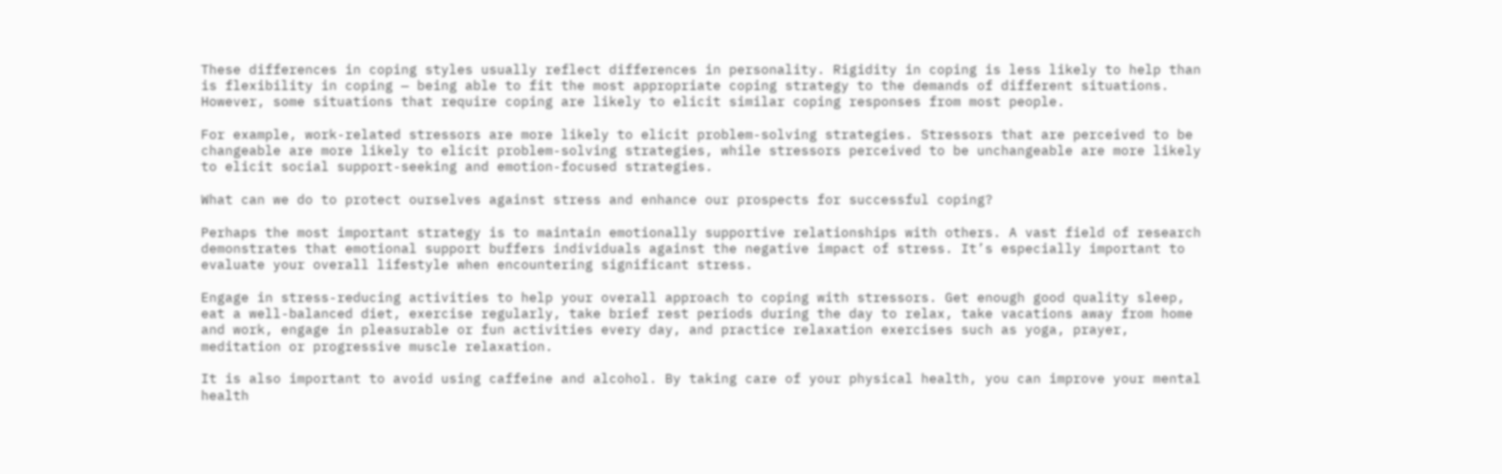These differences in coping styles usually reflect differences in personality. Rigidity in coping is less likely to help than is flexibility in coping — being able to fit the most appropriate coping strategy to the demands of different situations. However, some situations that require coping are likely to elicit similar coping responses from most people.

For example, work-related stressors are more likely to elicit problem-solving strategies. Stressors that are perceived to be changeable are more likely to elicit problem-solving strategies, while stressors perceived to be unchangeable are more likely to elicit social support-seeking and emotion-focused strategies.

What can we do to protect ourselves against stress and enhance our prospects for successful coping?

Perhaps the most important strategy is to maintain emotionally supportive relationships with others. A vast field of research demonstrates that emotional support buffers individuals against the negative impact of stress. It’s especially important to evaluate your overall lifestyle when encountering significant stress.

Engage in stress-reducing activities to help your overall approach to coping with stressors. Get enough good quality sleep, eat a well-balanced diet, exercise regularly, take brief rest periods during the day to relax, take vacations away from home and work, engage in pleasurable or fun activities every day, and practice relaxation exercises such as yoga, prayer, meditation or progressive muscle relaxation.

It is also important to avoid using caffeine and alcohol. By taking care of your physical health, you can improve your mental health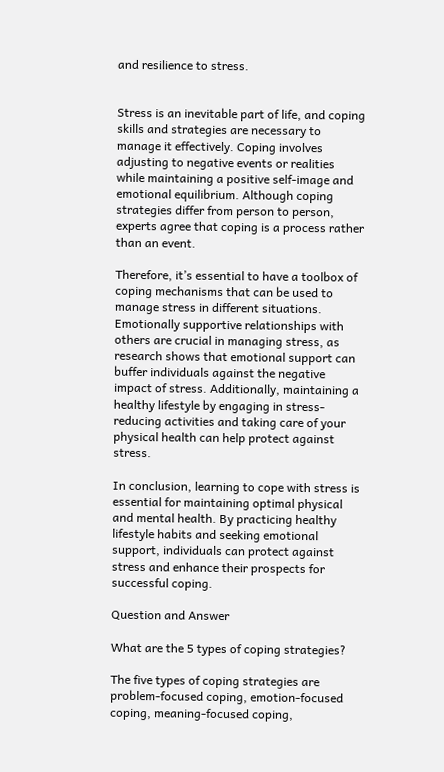and resilience to stress.


Stress is an inevitable part of life, and coping skills and strategies are necessary to manage it effectively. Coping involves adjusting to negative events or realities while maintaining a positive self-image and emotional equilibrium. Although coping strategies differ from person to person, experts agree that coping is a process rather than an event.

Therefore, it’s essential to have a toolbox of coping mechanisms that can be used to manage stress in different situations. Emotionally supportive relationships with others are crucial in managing stress, as research shows that emotional support can buffer individuals against the negative impact of stress. Additionally, maintaining a healthy lifestyle by engaging in stress-reducing activities and taking care of your physical health can help protect against stress.

In conclusion, learning to cope with stress is essential for maintaining optimal physical and mental health. By practicing healthy lifestyle habits and seeking emotional support, individuals can protect against stress and enhance their prospects for successful coping.

Question and Answer

What are the 5 types of coping strategies?

The five types of coping strategies are problem-focused coping, emotion-focused coping, meaning-focused coping,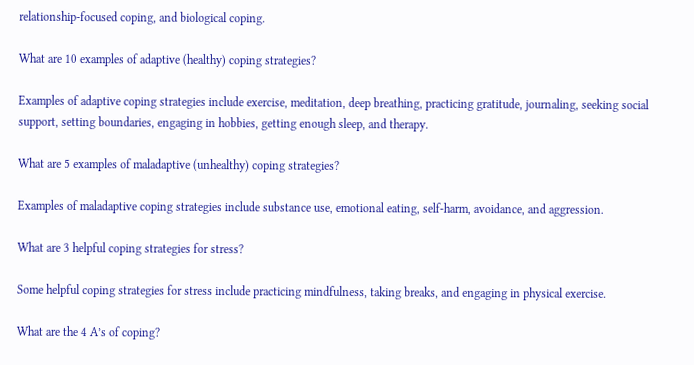relationship-focused coping, and biological coping.

What are 10 examples of adaptive (healthy) coping strategies?

Examples of adaptive coping strategies include exercise, meditation, deep breathing, practicing gratitude, journaling, seeking social support, setting boundaries, engaging in hobbies, getting enough sleep, and therapy.

What are 5 examples of maladaptive (unhealthy) coping strategies?

Examples of maladaptive coping strategies include substance use, emotional eating, self-harm, avoidance, and aggression.

What are 3 helpful coping strategies for stress?

Some helpful coping strategies for stress include practicing mindfulness, taking breaks, and engaging in physical exercise.

What are the 4 A’s of coping?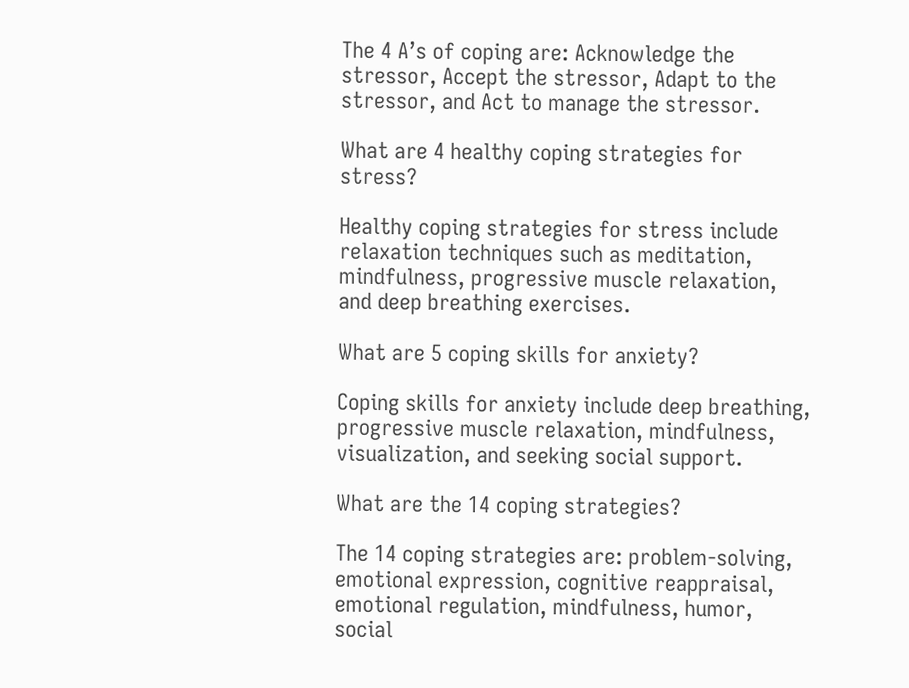The 4 A’s of coping are: Acknowledge the stressor, Accept the stressor, Adapt to the stressor, and Act to manage the stressor.

What are 4 healthy coping strategies for stress?

Healthy coping strategies for stress include relaxation techniques such as meditation, mindfulness, progressive muscle relaxation, and deep breathing exercises.

What are 5 coping skills for anxiety?

Coping skills for anxiety include deep breathing, progressive muscle relaxation, mindfulness, visualization, and seeking social support.

What are the 14 coping strategies?

The 14 coping strategies are: problem-solving, emotional expression, cognitive reappraisal, emotional regulation, mindfulness, humor, social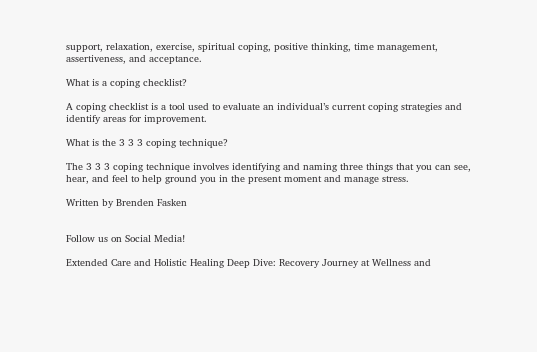support, relaxation, exercise, spiritual coping, positive thinking, time management, assertiveness, and acceptance.

What is a coping checklist?

A coping checklist is a tool used to evaluate an individual’s current coping strategies and identify areas for improvement.

What is the 3 3 3 coping technique?

The 3 3 3 coping technique involves identifying and naming three things that you can see, hear, and feel to help ground you in the present moment and manage stress.

Written by Brenden Fasken


Follow us on Social Media!

Extended Care and Holistic Healing Deep Dive: Recovery Journey at Wellness and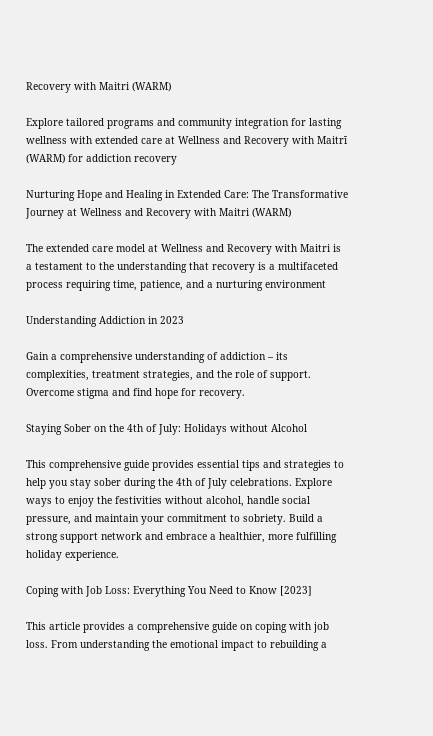Recovery with Maitri (WARM)

Explore tailored programs and community integration for lasting wellness with extended care at Wellness and Recovery with Maitrī (WARM) for addiction recovery

Nurturing Hope and Healing in Extended Care: The Transformative Journey at Wellness and Recovery with Maitri (WARM)

The extended care model at Wellness and Recovery with Maitri is a testament to the understanding that recovery is a multifaceted process requiring time, patience, and a nurturing environment

Understanding Addiction in 2023

Gain a comprehensive understanding of addiction – its complexities, treatment strategies, and the role of support. Overcome stigma and find hope for recovery.

Staying Sober on the 4th of July: Holidays without Alcohol

This comprehensive guide provides essential tips and strategies to help you stay sober during the 4th of July celebrations. Explore ways to enjoy the festivities without alcohol, handle social pressure, and maintain your commitment to sobriety. Build a strong support network and embrace a healthier, more fulfilling holiday experience.

Coping with Job Loss: Everything You Need to Know [2023]

This article provides a comprehensive guide on coping with job loss. From understanding the emotional impact to rebuilding a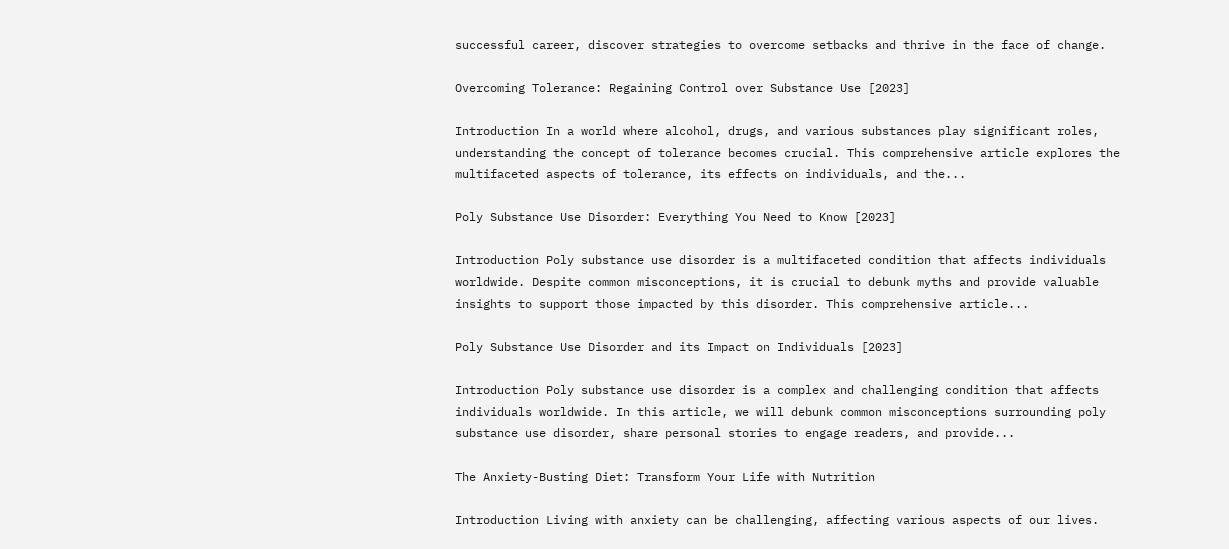successful career, discover strategies to overcome setbacks and thrive in the face of change.

Overcoming Tolerance: Regaining Control over Substance Use [2023]

Introduction In a world where alcohol, drugs, and various substances play significant roles, understanding the concept of tolerance becomes crucial. This comprehensive article explores the multifaceted aspects of tolerance, its effects on individuals, and the...

Poly Substance Use Disorder: Everything You Need to Know [2023]

Introduction Poly substance use disorder is a multifaceted condition that affects individuals worldwide. Despite common misconceptions, it is crucial to debunk myths and provide valuable insights to support those impacted by this disorder. This comprehensive article...

Poly Substance Use Disorder and its Impact on Individuals [2023]

Introduction Poly substance use disorder is a complex and challenging condition that affects individuals worldwide. In this article, we will debunk common misconceptions surrounding poly substance use disorder, share personal stories to engage readers, and provide...

The Anxiety-Busting Diet: Transform Your Life with Nutrition

Introduction Living with anxiety can be challenging, affecting various aspects of our lives.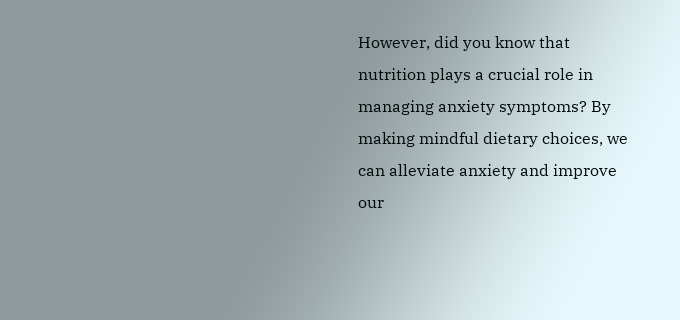However, did you know that nutrition plays a crucial role in managing anxiety symptoms? By making mindful dietary choices, we can alleviate anxiety and improve our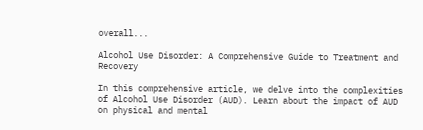overall...

Alcohol Use Disorder: A Comprehensive Guide to Treatment and Recovery

In this comprehensive article, we delve into the complexities of Alcohol Use Disorder (AUD). Learn about the impact of AUD on physical and mental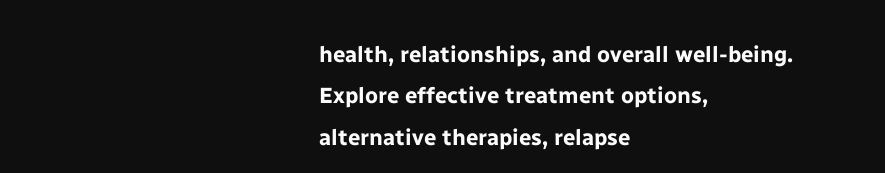health, relationships, and overall well-being. Explore effective treatment options, alternative therapies, relapse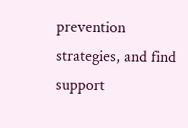prevention strategies, and find support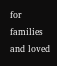for families and loved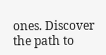ones. Discover the path to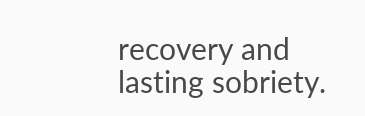recovery and lasting sobriety.